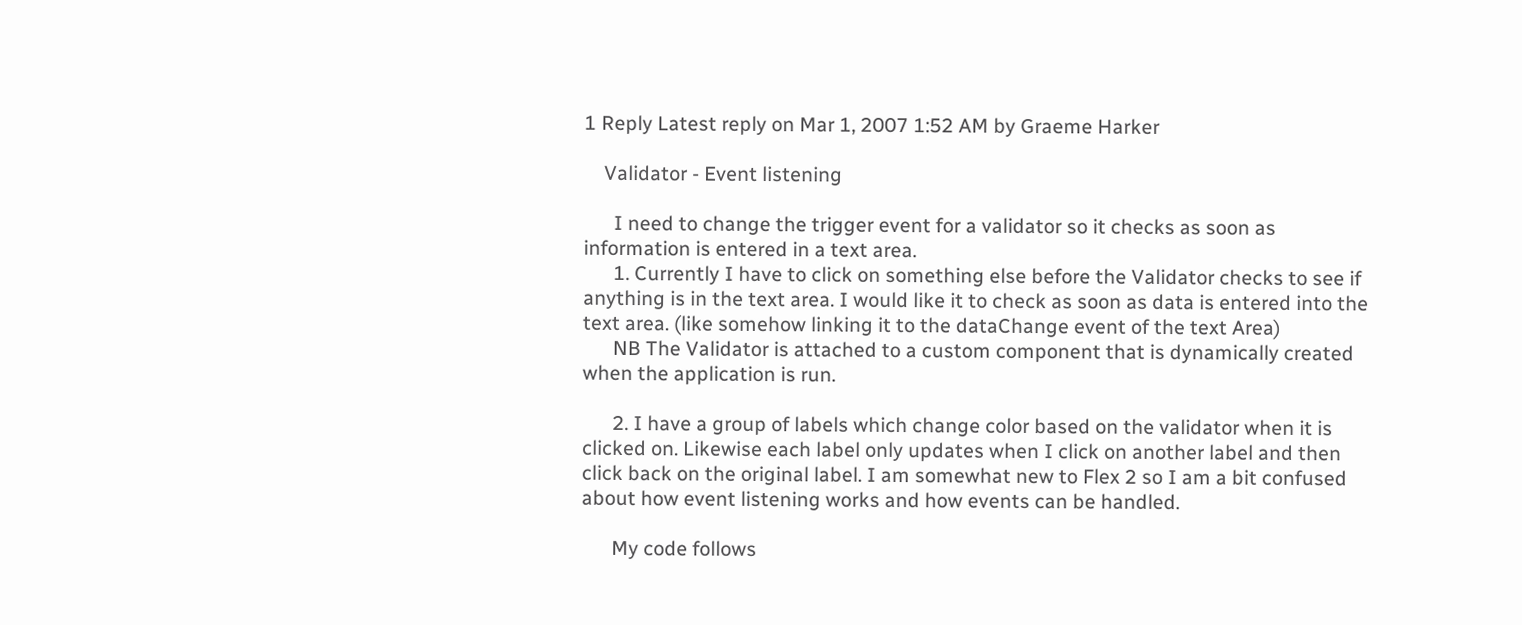1 Reply Latest reply on Mar 1, 2007 1:52 AM by Graeme Harker

    Validator - Event listening

      I need to change the trigger event for a validator so it checks as soon as information is entered in a text area.
      1. Currently I have to click on something else before the Validator checks to see if anything is in the text area. I would like it to check as soon as data is entered into the text area. (like somehow linking it to the dataChange event of the text Area)
      NB The Validator is attached to a custom component that is dynamically created when the application is run.

      2. I have a group of labels which change color based on the validator when it is clicked on. Likewise each label only updates when I click on another label and then click back on the original label. I am somewhat new to Flex 2 so I am a bit confused about how event listening works and how events can be handled.

      My code follows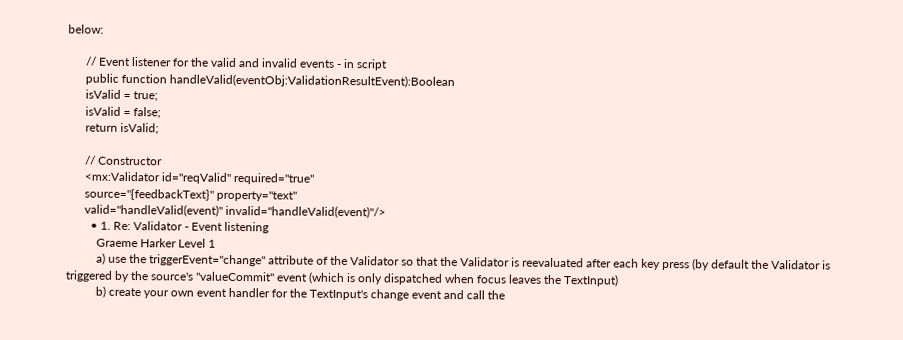below:

      // Event listener for the valid and invalid events - in script
      public function handleValid(eventObj:ValidationResultEvent):Boolean
      isValid = true;
      isValid = false;
      return isValid;

      // Constructor
      <mx:Validator id="reqValid" required="true"
      source="{feedbackText}" property="text"
      valid="handleValid(event)" invalid="handleValid(event)"/>
        • 1. Re: Validator - Event listening
          Graeme Harker Level 1
          a) use the triggerEvent="change" attribute of the Validator so that the Validator is reevaluated after each key press (by default the Validator is triggered by the source's "valueCommit" event (which is only dispatched when focus leaves the TextInput)
          b) create your own event handler for the TextInput's change event and call the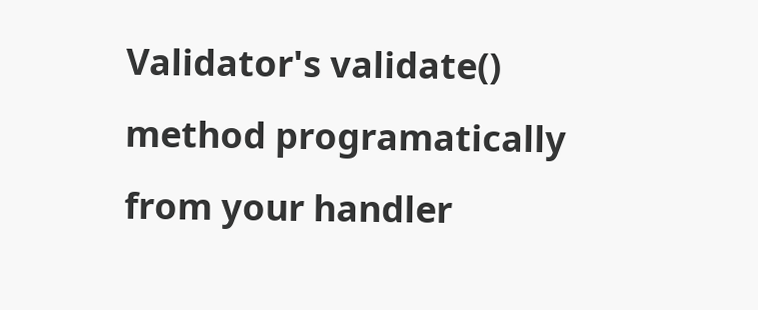Validator's validate() method programatically from your handler